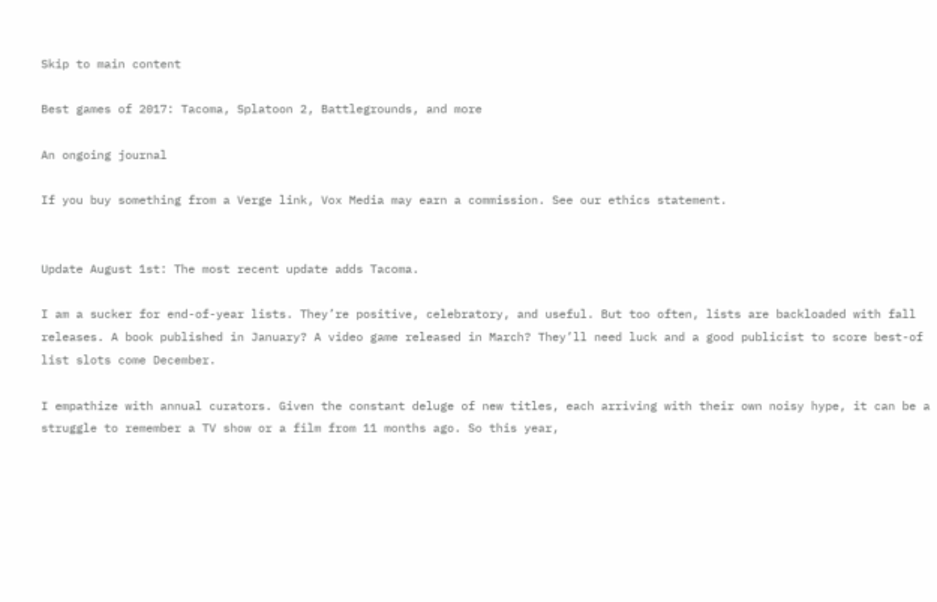Skip to main content

Best games of 2017: Tacoma, Splatoon 2, Battlegrounds, and more

An ongoing journal

If you buy something from a Verge link, Vox Media may earn a commission. See our ethics statement.


Update August 1st: The most recent update adds Tacoma.

I am a sucker for end-of-year lists. They’re positive, celebratory, and useful. But too often, lists are backloaded with fall releases. A book published in January? A video game released in March? They’ll need luck and a good publicist to score best-of list slots come December.

I empathize with annual curators. Given the constant deluge of new titles, each arriving with their own noisy hype, it can be a struggle to remember a TV show or a film from 11 months ago. So this year,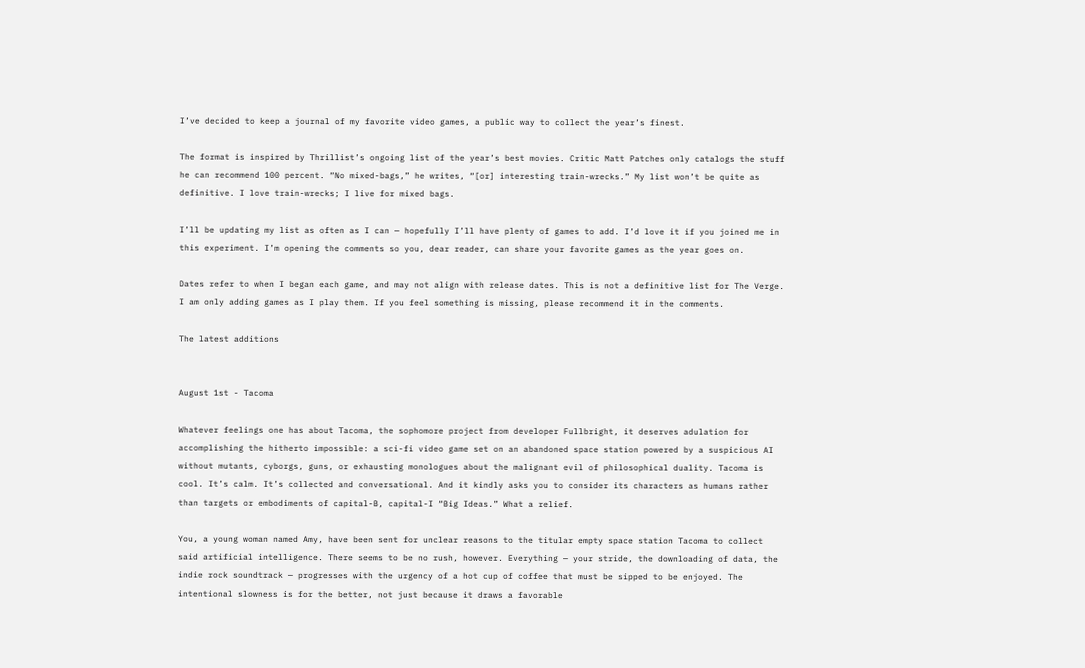I’ve decided to keep a journal of my favorite video games, a public way to collect the year’s finest.

The format is inspired by Thrillist’s ongoing list of the year’s best movies. Critic Matt Patches only catalogs the stuff he can recommend 100 percent. “No mixed-bags,” he writes, “[or] interesting train-wrecks.” My list won’t be quite as definitive. I love train-wrecks; I live for mixed bags.

I’ll be updating my list as often as I can — hopefully I’ll have plenty of games to add. I’d love it if you joined me in this experiment. I’m opening the comments so you, dear reader, can share your favorite games as the year goes on.

Dates refer to when I began each game, and may not align with release dates. This is not a definitive list for The Verge. I am only adding games as I play them. If you feel something is missing, please recommend it in the comments.

The latest additions


August 1st - Tacoma

Whatever feelings one has about Tacoma, the sophomore project from developer Fullbright, it deserves adulation for accomplishing the hitherto impossible: a sci-fi video game set on an abandoned space station powered by a suspicious AI without mutants, cyborgs, guns, or exhausting monologues about the malignant evil of philosophical duality. Tacoma is cool. It’s calm. It’s collected and conversational. And it kindly asks you to consider its characters as humans rather than targets or embodiments of capital-B, capital-I “Big Ideas.” What a relief.

You, a young woman named Amy, have been sent for unclear reasons to the titular empty space station Tacoma to collect said artificial intelligence. There seems to be no rush, however. Everything — your stride, the downloading of data, the indie rock soundtrack — progresses with the urgency of a hot cup of coffee that must be sipped to be enjoyed. The intentional slowness is for the better, not just because it draws a favorable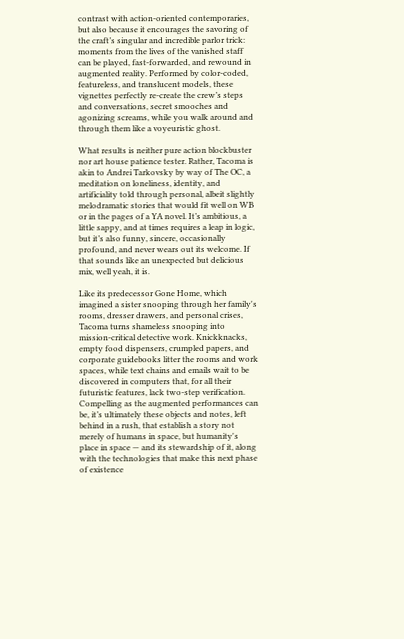contrast with action-oriented contemporaries, but also because it encourages the savoring of the craft’s singular and incredible parlor trick: moments from the lives of the vanished staff can be played, fast-forwarded, and rewound in augmented reality. Performed by color-coded, featureless, and translucent models, these vignettes perfectly re-create the crew’s steps and conversations, secret smooches and agonizing screams, while you walk around and through them like a voyeuristic ghost.

What results is neither pure action blockbuster nor art house patience tester. Rather, Tacoma is akin to Andrei Tarkovsky by way of The OC, a meditation on loneliness, identity, and artificiality told through personal, albeit slightly melodramatic stories that would fit well on WB or in the pages of a YA novel. It’s ambitious, a little sappy, and at times requires a leap in logic, but it’s also funny, sincere, occasionally profound, and never wears out its welcome. If that sounds like an unexpected but delicious mix, well yeah, it is.

Like its predecessor Gone Home, which imagined a sister snooping through her family's rooms, dresser drawers, and personal crises, Tacoma turns shameless snooping into mission-critical detective work. Knickknacks, empty food dispensers, crumpled papers, and corporate guidebooks litter the rooms and work spaces, while text chains and emails wait to be discovered in computers that, for all their futuristic features, lack two-step verification. Compelling as the augmented performances can be, it’s ultimately these objects and notes, left behind in a rush, that establish a story not merely of humans in space, but humanity's place in space — and its stewardship of it, along with the technologies that make this next phase of existence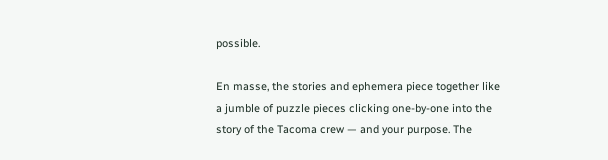possible.

En masse, the stories and ephemera piece together like a jumble of puzzle pieces clicking one-by-one into the story of the Tacoma crew — and your purpose. The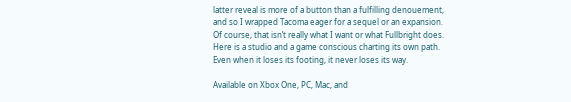latter reveal is more of a button than a fulfilling denouement, and so I wrapped Tacoma eager for a sequel or an expansion. Of course, that isn’t really what I want or what Fullbright does. Here is a studio and a game conscious charting its own path. Even when it loses its footing, it never loses its way.

Available on Xbox One, PC, Mac, and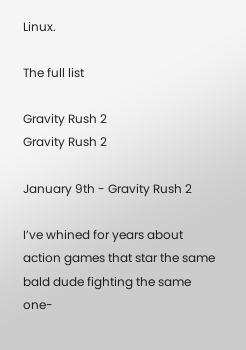Linux.

The full list

Gravity Rush 2
Gravity Rush 2

January 9th - Gravity Rush 2

I’ve whined for years about action games that star the same bald dude fighting the same one-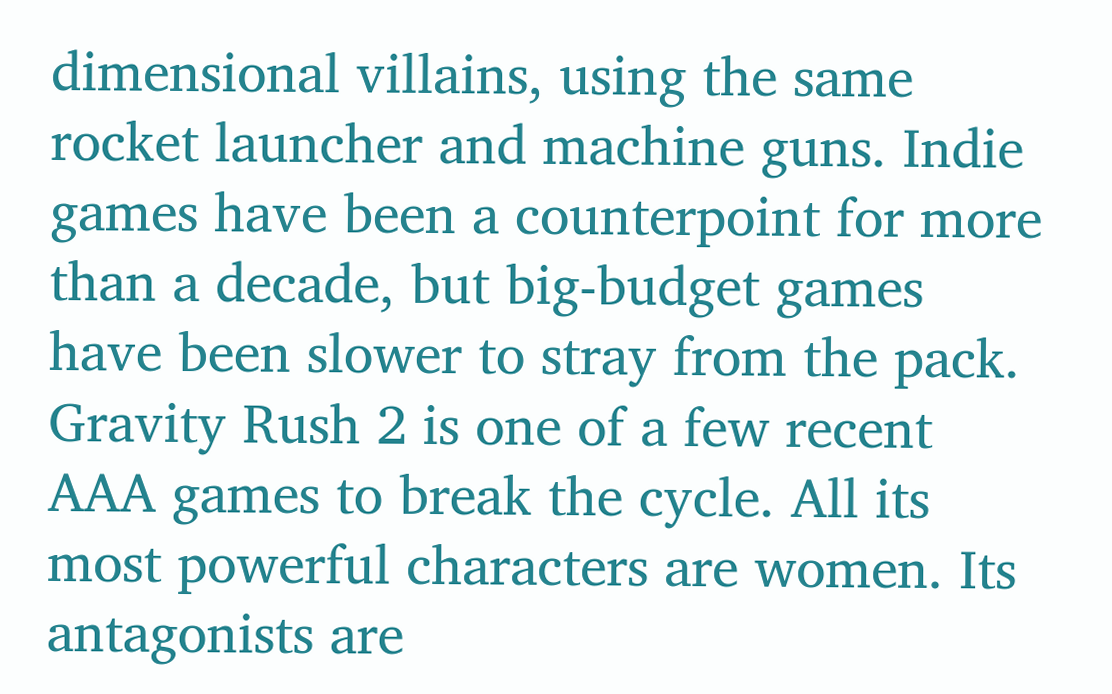dimensional villains, using the same rocket launcher and machine guns. Indie games have been a counterpoint for more than a decade, but big-budget games have been slower to stray from the pack. Gravity Rush 2 is one of a few recent AAA games to break the cycle. All its most powerful characters are women. Its antagonists are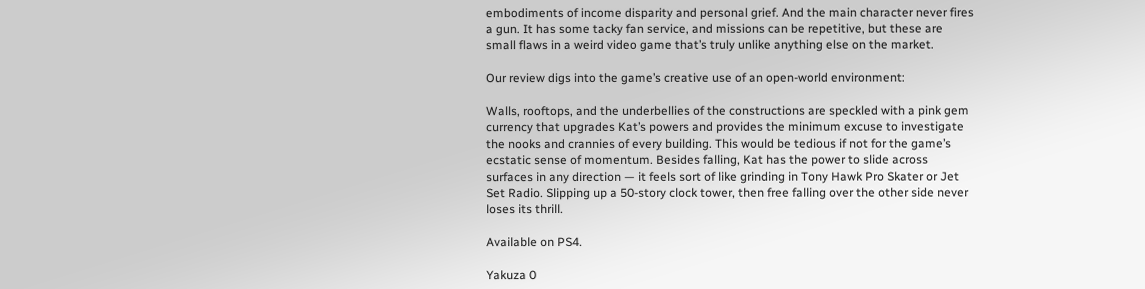embodiments of income disparity and personal grief. And the main character never fires a gun. It has some tacky fan service, and missions can be repetitive, but these are small flaws in a weird video game that’s truly unlike anything else on the market.

Our review digs into the game’s creative use of an open-world environment:

Walls, rooftops, and the underbellies of the constructions are speckled with a pink gem currency that upgrades Kat’s powers and provides the minimum excuse to investigate the nooks and crannies of every building. This would be tedious if not for the game’s ecstatic sense of momentum. Besides falling, Kat has the power to slide across surfaces in any direction — it feels sort of like grinding in Tony Hawk Pro Skater or Jet Set Radio. Slipping up a 50-story clock tower, then free falling over the other side never loses its thrill.

Available on PS4.

Yakuza 0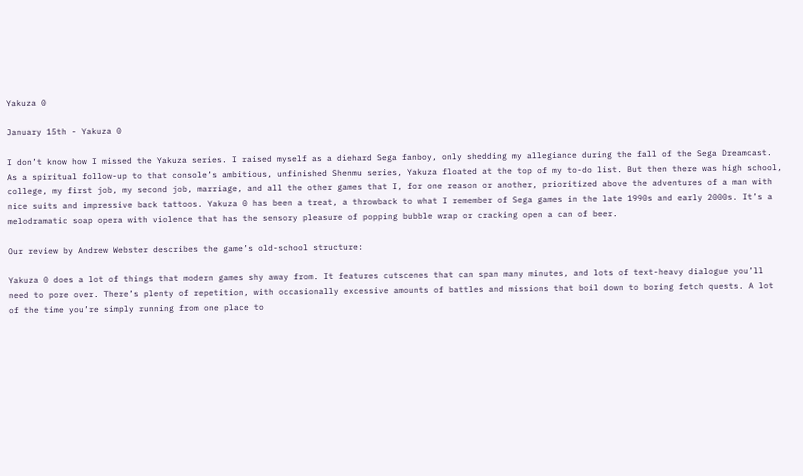Yakuza 0

January 15th - Yakuza 0

I don’t know how I missed the Yakuza series. I raised myself as a diehard Sega fanboy, only shedding my allegiance during the fall of the Sega Dreamcast. As a spiritual follow-up to that console’s ambitious, unfinished Shenmu series, Yakuza floated at the top of my to-do list. But then there was high school, college, my first job, my second job, marriage, and all the other games that I, for one reason or another, prioritized above the adventures of a man with nice suits and impressive back tattoos. Yakuza 0 has been a treat, a throwback to what I remember of Sega games in the late 1990s and early 2000s. It’s a melodramatic soap opera with violence that has the sensory pleasure of popping bubble wrap or cracking open a can of beer.

Our review by Andrew Webster describes the game’s old-school structure:

Yakuza 0 does a lot of things that modern games shy away from. It features cutscenes that can span many minutes, and lots of text-heavy dialogue you’ll need to pore over. There’s plenty of repetition, with occasionally excessive amounts of battles and missions that boil down to boring fetch quests. A lot of the time you’re simply running from one place to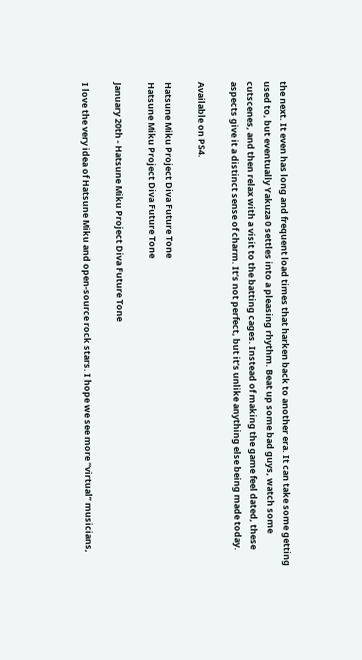the next. It even has long and frequent load times that harken back to another era. It can take some getting used to, but eventually Yakuza 0 settles into a pleasing rhythm. Beat up some bad guys, watch some cutscenes, and then relax with a visit to the batting cages. Instead of making the game feel dated, these aspects give it a distinct sense of charm. It’s not perfect, but it’s unlike anything else being made today.

Available on PS4.

Hatsune Miku Project Diva Future Tone
Hatsune Miku Project Diva Future Tone

January 20th - Hatsune Miku Project Diva Future Tone

I love the very idea of Hatsune Miku and open-source rock stars. I hope we see more “virtual” musicians,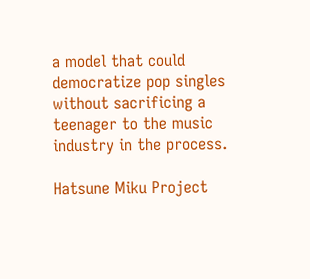a model that could democratize pop singles without sacrificing a teenager to the music industry in the process.

Hatsune Miku Project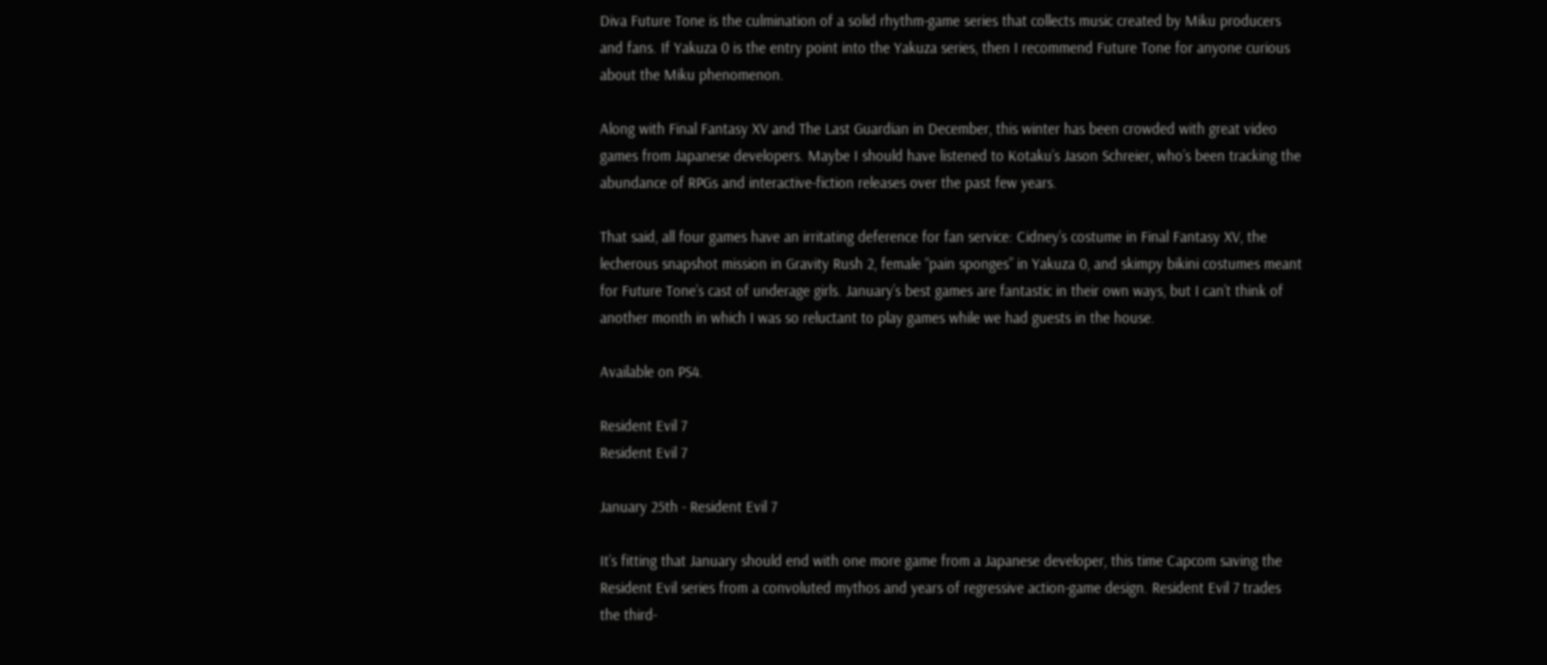Diva Future Tone is the culmination of a solid rhythm-game series that collects music created by Miku producers and fans. If Yakuza 0 is the entry point into the Yakuza series, then I recommend Future Tone for anyone curious about the Miku phenomenon.

Along with Final Fantasy XV and The Last Guardian in December, this winter has been crowded with great video games from Japanese developers. Maybe I should have listened to Kotaku’s Jason Schreier, who’s been tracking the abundance of RPGs and interactive-fiction releases over the past few years.

That said, all four games have an irritating deference for fan service: Cidney’s costume in Final Fantasy XV, the lecherous snapshot mission in Gravity Rush 2, female “pain sponges” in Yakuza 0, and skimpy bikini costumes meant for Future Tone’s cast of underage girls. January’s best games are fantastic in their own ways, but I can’t think of another month in which I was so reluctant to play games while we had guests in the house.

Available on PS4.

Resident Evil 7
Resident Evil 7

January 25th - Resident Evil 7

It’s fitting that January should end with one more game from a Japanese developer, this time Capcom saving the Resident Evil series from a convoluted mythos and years of regressive action-game design. Resident Evil 7 trades the third-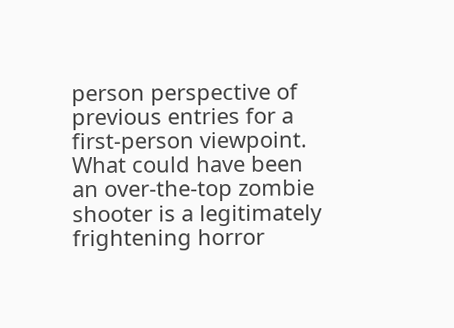person perspective of previous entries for a first-person viewpoint. What could have been an over-the-top zombie shooter is a legitimately frightening horror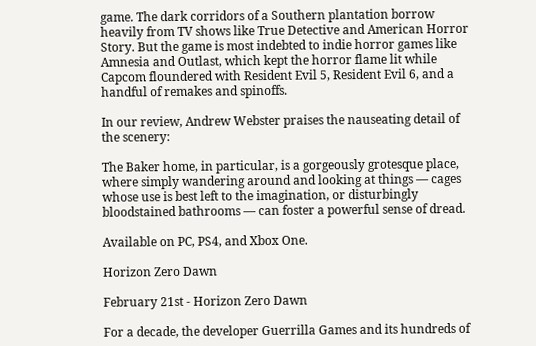game. The dark corridors of a Southern plantation borrow heavily from TV shows like True Detective and American Horror Story. But the game is most indebted to indie horror games like Amnesia and Outlast, which kept the horror flame lit while Capcom floundered with Resident Evil 5, Resident Evil 6, and a handful of remakes and spinoffs.

In our review, Andrew Webster praises the nauseating detail of the scenery:

The Baker home, in particular, is a gorgeously grotesque place, where simply wandering around and looking at things — cages whose use is best left to the imagination, or disturbingly bloodstained bathrooms — can foster a powerful sense of dread.

Available on PC, PS4, and Xbox One.

Horizon Zero Dawn

February 21st - Horizon Zero Dawn

For a decade, the developer Guerrilla Games and its hundreds of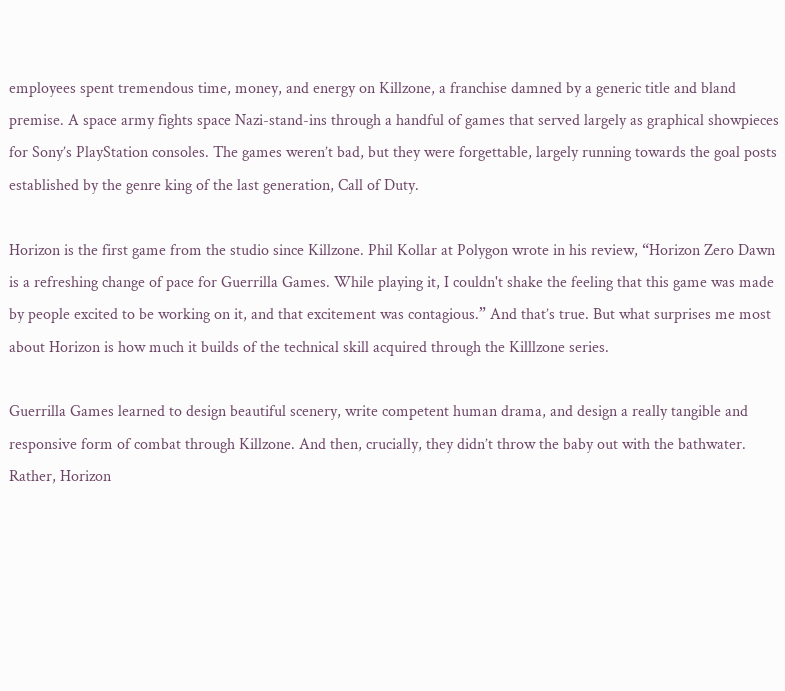employees spent tremendous time, money, and energy on Killzone, a franchise damned by a generic title and bland premise. A space army fights space Nazi-stand-ins through a handful of games that served largely as graphical showpieces for Sony’s PlayStation consoles. The games weren’t bad, but they were forgettable, largely running towards the goal posts established by the genre king of the last generation, Call of Duty.

Horizon is the first game from the studio since Killzone. Phil Kollar at Polygon wrote in his review, “Horizon Zero Dawn is a refreshing change of pace for Guerrilla Games. While playing it, I couldn't shake the feeling that this game was made by people excited to be working on it, and that excitement was contagious.” And that’s true. But what surprises me most about Horizon is how much it builds of the technical skill acquired through the Killlzone series.

Guerrilla Games learned to design beautiful scenery, write competent human drama, and design a really tangible and responsive form of combat through Killzone. And then, crucially, they didn’t throw the baby out with the bathwater. Rather, Horizon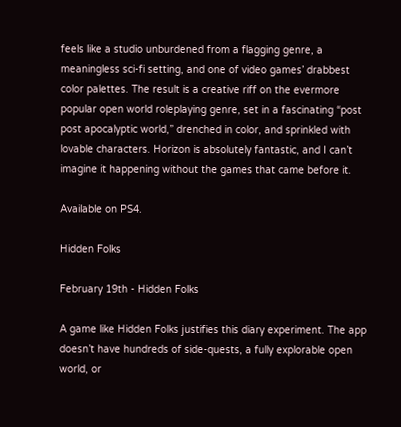feels like a studio unburdened from a flagging genre, a meaningless sci-fi setting, and one of video games’ drabbest color palettes. The result is a creative riff on the evermore popular open world roleplaying genre, set in a fascinating “post post apocalyptic world,” drenched in color, and sprinkled with lovable characters. Horizon is absolutely fantastic, and I can’t imagine it happening without the games that came before it.

Available on PS4.

Hidden Folks

February 19th - Hidden Folks

A game like Hidden Folks justifies this diary experiment. The app doesn’t have hundreds of side-quests, a fully explorable open world, or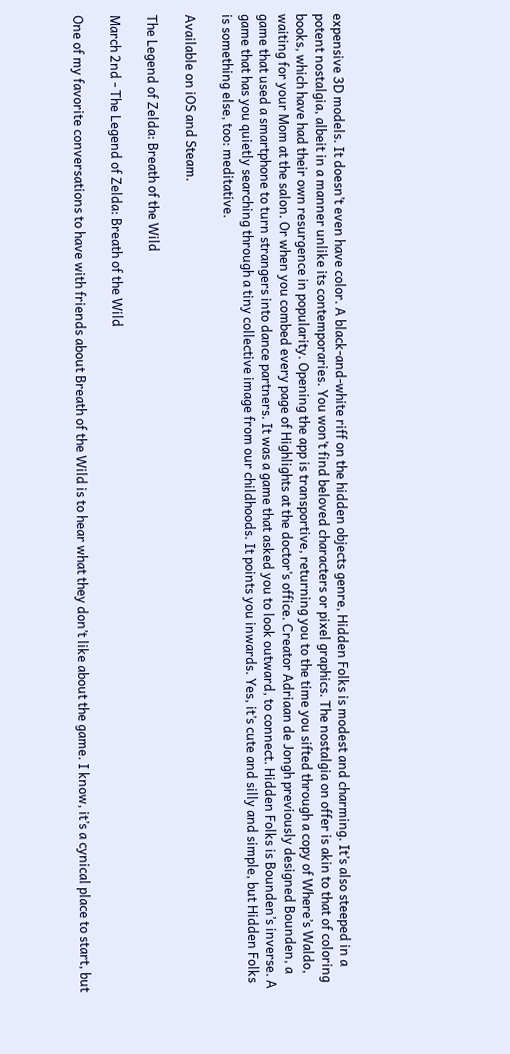expensive 3D models. It doesn’t even have color. A black-and-white riff on the hidden objects genre, Hidden Folks is modest and charming. It’s also steeped in a potent nostalgia, albeit in a manner unlike its contemporaries. You won’t find beloved characters or pixel graphics. The nostalgia on offer is akin to that of coloring books, which have had their own resurgence in popularity. Opening the app is transportive, returning you to the time you sifted through a copy of Where’s Waldo, waiting for your Mom at the salon. Or when you combed every page of Highlights at the doctor’s office. Creator Adriaan de Jongh previously designed Bounden, a game that used a smartphone to turn strangers into dance partners. It was a game that asked you to look outward, to connect. Hidden Folks is Bounden’s inverse. A game that has you quietly searching through a tiny collective image from our childhoods. It points you inwards. Yes, it’s cute and silly and simple, but Hidden Folks is something else, too: meditative.

Available on iOS and Steam.

The Legend of Zelda: Breath of the Wild

March 2nd - The Legend of Zelda: Breath of the Wild

One of my favorite conversations to have with friends about Breath of the Wild is to hear what they don’t like about the game. I know, it’s a cynical place to start, but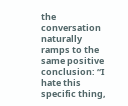the conversation naturally ramps to the same positive conclusion: “I hate this specific thing,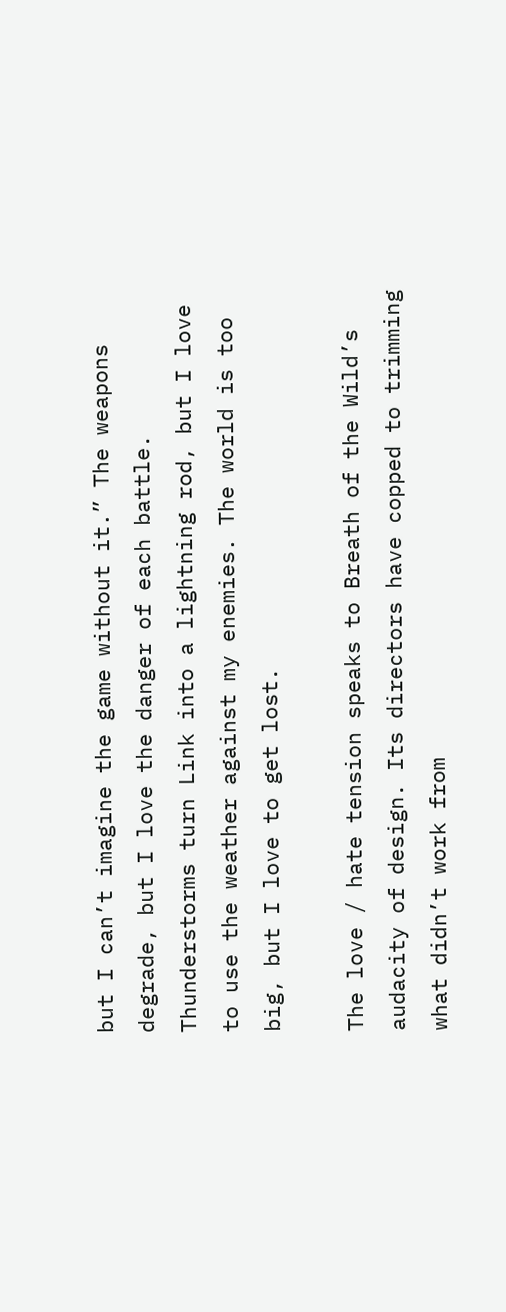but I can’t imagine the game without it.” The weapons degrade, but I love the danger of each battle. Thunderstorms turn Link into a lightning rod, but I love to use the weather against my enemies. The world is too big, but I love to get lost.

The love / hate tension speaks to Breath of the Wild’s audacity of design. Its directors have copped to trimming what didn’t work from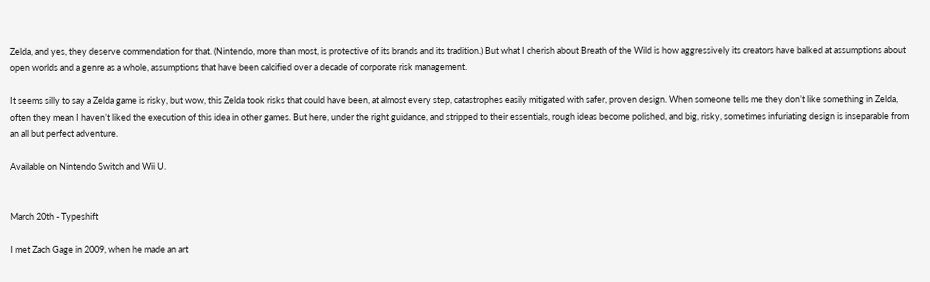Zelda, and yes, they deserve commendation for that. (Nintendo, more than most, is protective of its brands and its tradition.) But what I cherish about Breath of the Wild is how aggressively its creators have balked at assumptions about open worlds and a genre as a whole, assumptions that have been calcified over a decade of corporate risk management.

It seems silly to say a Zelda game is risky, but wow, this Zelda took risks that could have been, at almost every step, catastrophes easily mitigated with safer, proven design. When someone tells me they don’t like something in Zelda, often they mean I haven’t liked the execution of this idea in other games. But here, under the right guidance, and stripped to their essentials, rough ideas become polished, and big, risky, sometimes infuriating design is inseparable from an all but perfect adventure.

Available on Nintendo Switch and Wii U.


March 20th - Typeshift

I met Zach Gage in 2009, when he made an art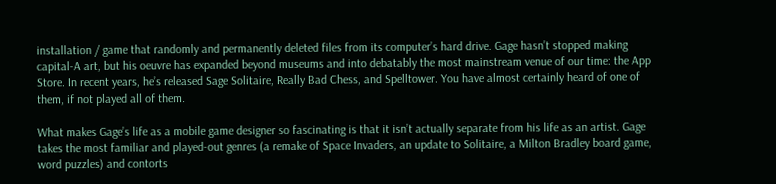installation / game that randomly and permanently deleted files from its computer’s hard drive. Gage hasn’t stopped making capital-A art, but his oeuvre has expanded beyond museums and into debatably the most mainstream venue of our time: the App Store. In recent years, he’s released Sage Solitaire, Really Bad Chess, and Spelltower. You have almost certainly heard of one of them, if not played all of them.

What makes Gage’s life as a mobile game designer so fascinating is that it isn’t actually separate from his life as an artist. Gage takes the most familiar and played-out genres (a remake of Space Invaders, an update to Solitaire, a Milton Bradley board game, word puzzles) and contorts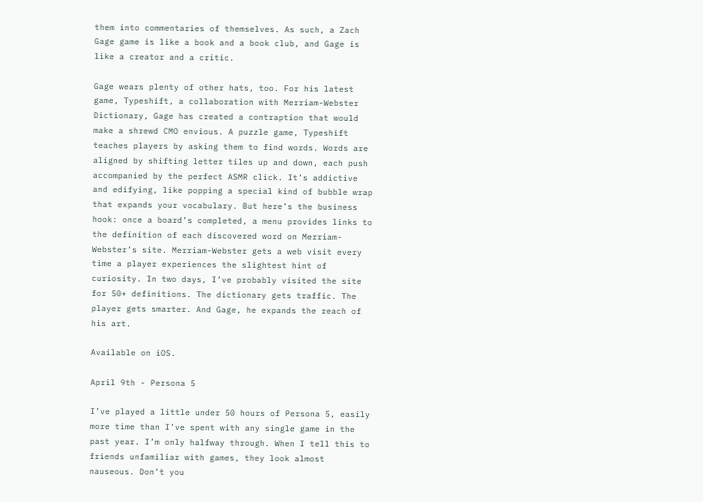them into commentaries of themselves. As such, a Zach Gage game is like a book and a book club, and Gage is like a creator and a critic.

Gage wears plenty of other hats, too. For his latest game, Typeshift, a collaboration with Merriam-Webster Dictionary, Gage has created a contraption that would make a shrewd CMO envious. A puzzle game, Typeshift teaches players by asking them to find words. Words are aligned by shifting letter tiles up and down, each push accompanied by the perfect ASMR click. It’s addictive and edifying, like popping a special kind of bubble wrap that expands your vocabulary. But here’s the business hook: once a board’s completed, a menu provides links to the definition of each discovered word on Merriam-Webster’s site. Merriam-Webster gets a web visit every time a player experiences the slightest hint of curiosity. In two days, I’ve probably visited the site for 50+ definitions. The dictionary gets traffic. The player gets smarter. And Gage, he expands the reach of his art.

Available on iOS.

April 9th - Persona 5

I’ve played a little under 50 hours of Persona 5, easily more time than I’ve spent with any single game in the past year. I’m only halfway through. When I tell this to friends unfamiliar with games, they look almost nauseous. Don’t you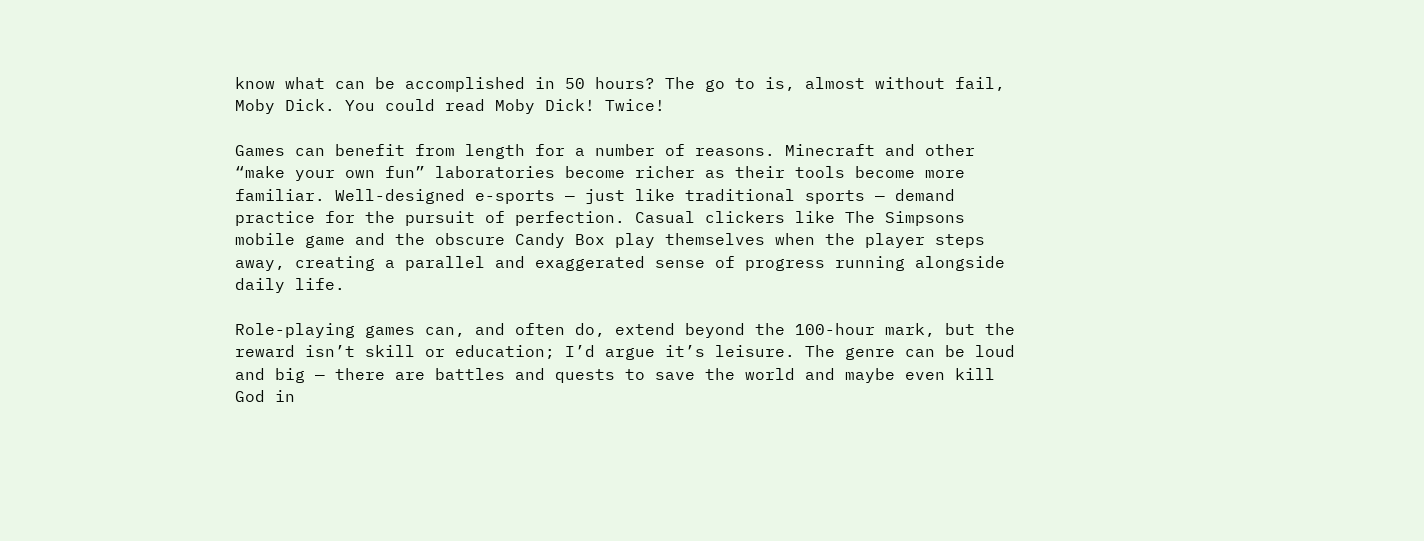know what can be accomplished in 50 hours? The go to is, almost without fail, Moby Dick. You could read Moby Dick! Twice!

Games can benefit from length for a number of reasons. Minecraft and other “make your own fun” laboratories become richer as their tools become more familiar. Well-designed e-sports — just like traditional sports — demand practice for the pursuit of perfection. Casual clickers like The Simpsons mobile game and the obscure Candy Box play themselves when the player steps away, creating a parallel and exaggerated sense of progress running alongside daily life.

Role-playing games can, and often do, extend beyond the 100-hour mark, but the reward isn’t skill or education; I’d argue it’s leisure. The genre can be loud and big — there are battles and quests to save the world and maybe even kill God in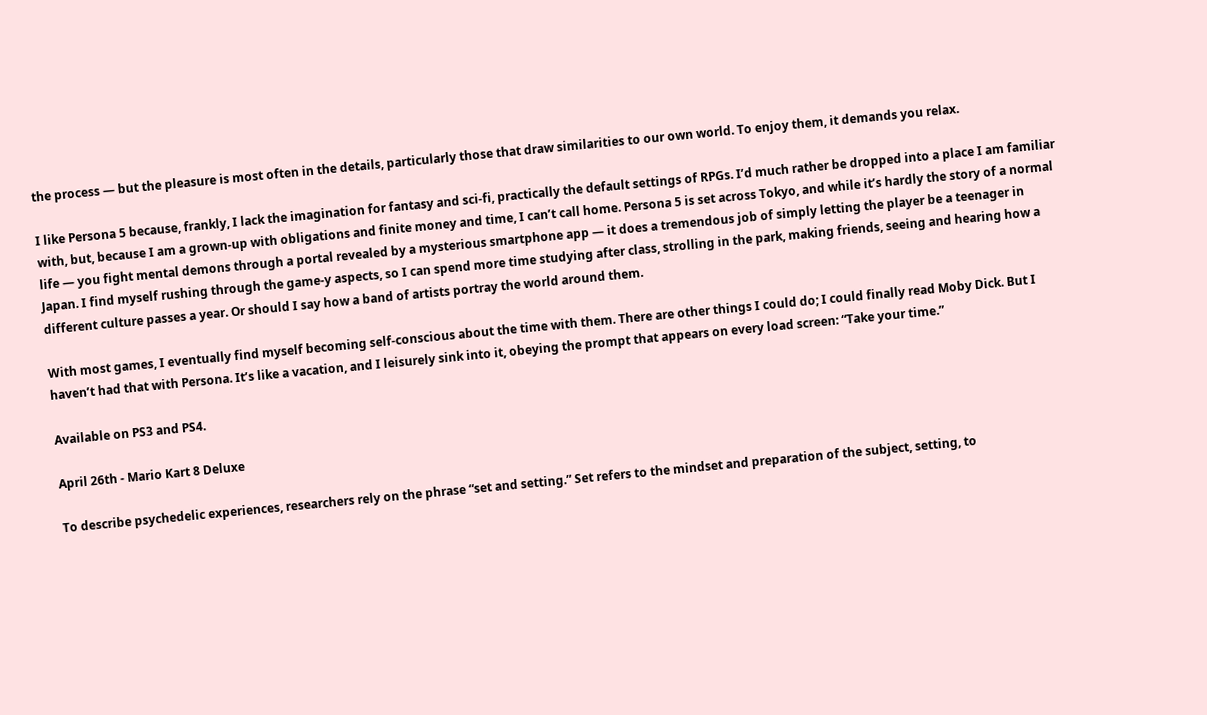the process — but the pleasure is most often in the details, particularly those that draw similarities to our own world. To enjoy them, it demands you relax.

I like Persona 5 because, frankly, I lack the imagination for fantasy and sci-fi, practically the default settings of RPGs. I’d much rather be dropped into a place I am familiar with, but, because I am a grown-up with obligations and finite money and time, I can’t call home. Persona 5 is set across Tokyo, and while it’s hardly the story of a normal life — you fight mental demons through a portal revealed by a mysterious smartphone app — it does a tremendous job of simply letting the player be a teenager in Japan. I find myself rushing through the game-y aspects, so I can spend more time studying after class, strolling in the park, making friends, seeing and hearing how a different culture passes a year. Or should I say how a band of artists portray the world around them.

With most games, I eventually find myself becoming self-conscious about the time with them. There are other things I could do; I could finally read Moby Dick. But I haven’t had that with Persona. It’s like a vacation, and I leisurely sink into it, obeying the prompt that appears on every load screen: “Take your time.”

Available on PS3 and PS4.

April 26th - Mario Kart 8 Deluxe

To describe psychedelic experiences, researchers rely on the phrase “set and setting.” Set refers to the mindset and preparation of the subject, setting, to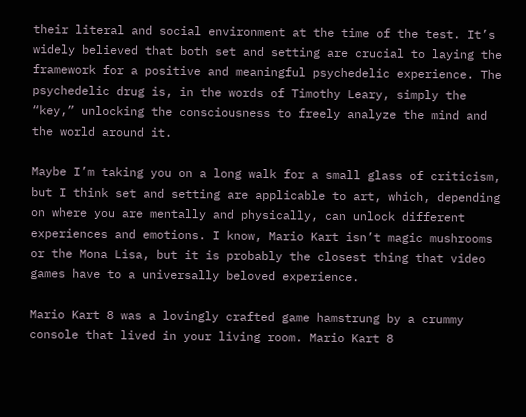their literal and social environment at the time of the test. It’s widely believed that both set and setting are crucial to laying the framework for a positive and meaningful psychedelic experience. The psychedelic drug is, in the words of Timothy Leary, simply the “key,” unlocking the consciousness to freely analyze the mind and the world around it.

Maybe I’m taking you on a long walk for a small glass of criticism, but I think set and setting are applicable to art, which, depending on where you are mentally and physically, can unlock different experiences and emotions. I know, Mario Kart isn’t magic mushrooms or the Mona Lisa, but it is probably the closest thing that video games have to a universally beloved experience.

Mario Kart 8 was a lovingly crafted game hamstrung by a crummy console that lived in your living room. Mario Kart 8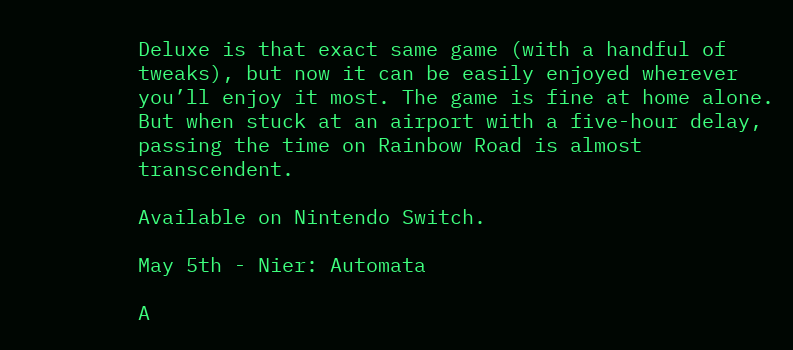Deluxe is that exact same game (with a handful of tweaks), but now it can be easily enjoyed wherever you’ll enjoy it most. The game is fine at home alone. But when stuck at an airport with a five-hour delay, passing the time on Rainbow Road is almost transcendent.

Available on Nintendo Switch.

May 5th - Nier: Automata

A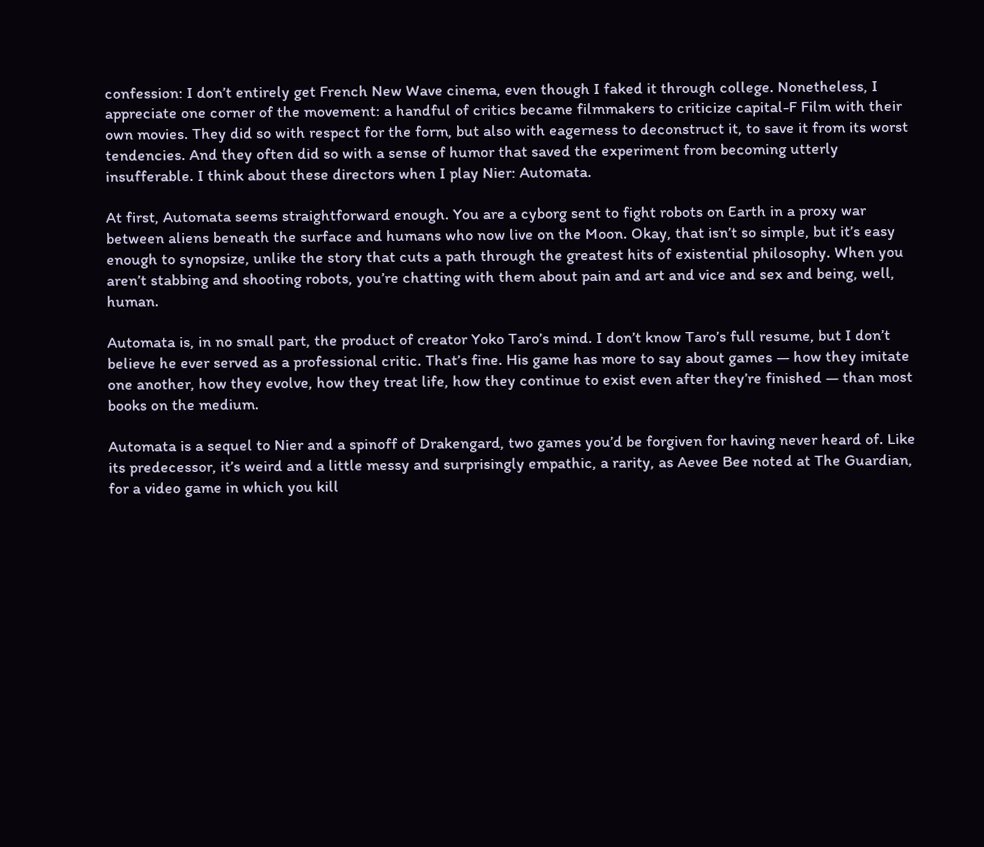confession: I don’t entirely get French New Wave cinema, even though I faked it through college. Nonetheless, I appreciate one corner of the movement: a handful of critics became filmmakers to criticize capital-F Film with their own movies. They did so with respect for the form, but also with eagerness to deconstruct it, to save it from its worst tendencies. And they often did so with a sense of humor that saved the experiment from becoming utterly insufferable. I think about these directors when I play Nier: Automata.

At first, Automata seems straightforward enough. You are a cyborg sent to fight robots on Earth in a proxy war between aliens beneath the surface and humans who now live on the Moon. Okay, that isn’t so simple, but it’s easy enough to synopsize, unlike the story that cuts a path through the greatest hits of existential philosophy. When you aren’t stabbing and shooting robots, you’re chatting with them about pain and art and vice and sex and being, well, human.

Automata is, in no small part, the product of creator Yoko Taro’s mind. I don’t know Taro’s full resume, but I don’t believe he ever served as a professional critic. That’s fine. His game has more to say about games — how they imitate one another, how they evolve, how they treat life, how they continue to exist even after they’re finished — than most books on the medium.

Automata is a sequel to Nier and a spinoff of Drakengard, two games you’d be forgiven for having never heard of. Like its predecessor, it’s weird and a little messy and surprisingly empathic, a rarity, as Aevee Bee noted at The Guardian, for a video game in which you kill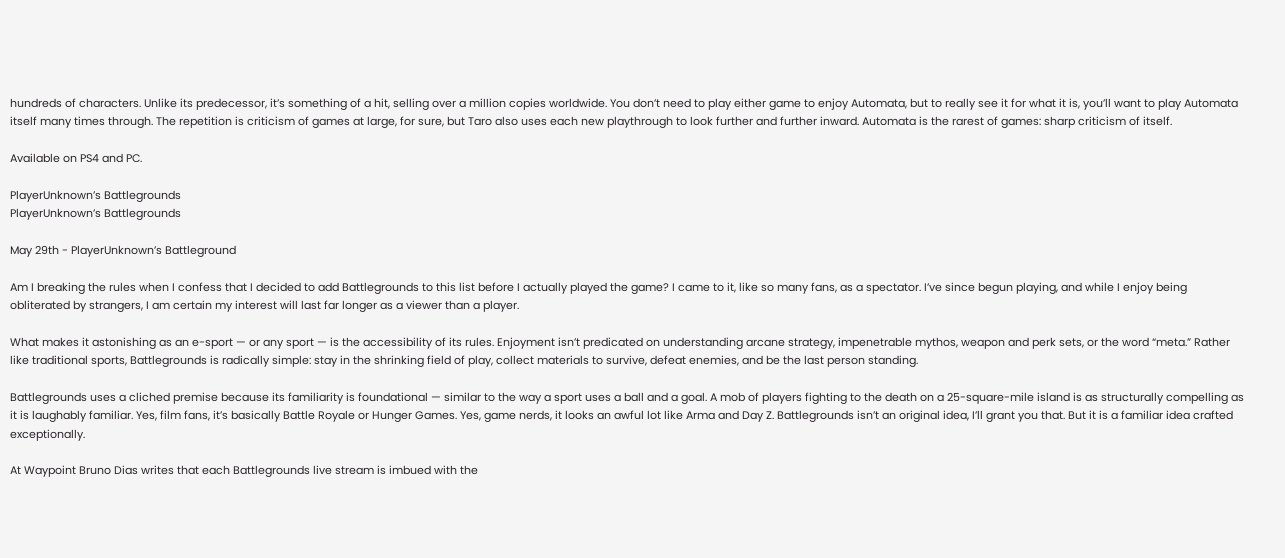hundreds of characters. Unlike its predecessor, it’s something of a hit, selling over a million copies worldwide. You don’t need to play either game to enjoy Automata, but to really see it for what it is, you’ll want to play Automata itself many times through. The repetition is criticism of games at large, for sure, but Taro also uses each new playthrough to look further and further inward. Automata is the rarest of games: sharp criticism of itself.

Available on PS4 and PC.

PlayerUnknown’s Battlegrounds
PlayerUnknown’s Battlegrounds

May 29th - PlayerUnknown’s Battleground

Am I breaking the rules when I confess that I decided to add Battlegrounds to this list before I actually played the game? I came to it, like so many fans, as a spectator. I’ve since begun playing, and while I enjoy being obliterated by strangers, I am certain my interest will last far longer as a viewer than a player.

What makes it astonishing as an e-sport — or any sport — is the accessibility of its rules. Enjoyment isn’t predicated on understanding arcane strategy, impenetrable mythos, weapon and perk sets, or the word “meta.” Rather like traditional sports, Battlegrounds is radically simple: stay in the shrinking field of play, collect materials to survive, defeat enemies, and be the last person standing.

Battlegrounds uses a cliched premise because its familiarity is foundational — similar to the way a sport uses a ball and a goal. A mob of players fighting to the death on a 25-square-mile island is as structurally compelling as it is laughably familiar. Yes, film fans, it’s basically Battle Royale or Hunger Games. Yes, game nerds, it looks an awful lot like Arma and Day Z. Battlegrounds isn’t an original idea, I’ll grant you that. But it is a familiar idea crafted exceptionally.

At Waypoint Bruno Dias writes that each Battlegrounds live stream is imbued with the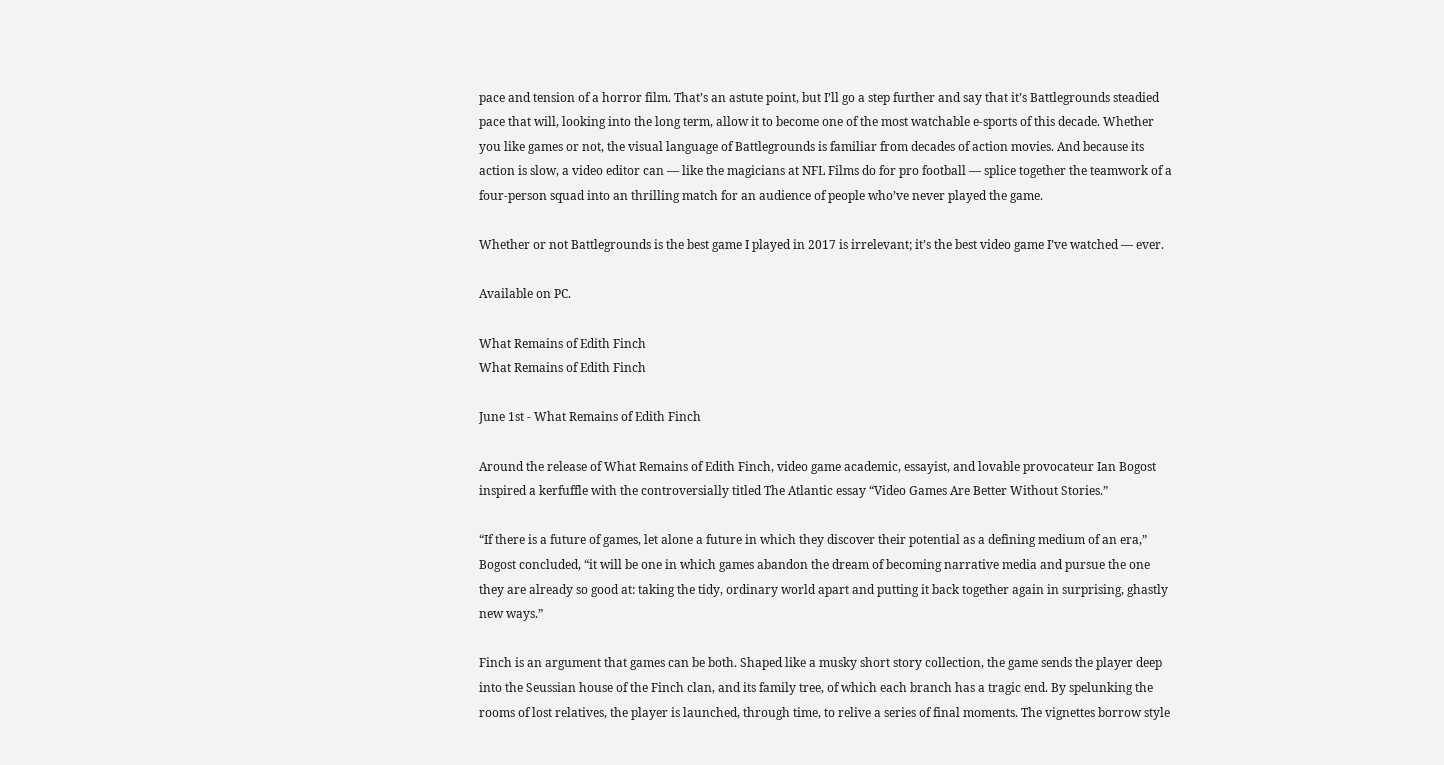pace and tension of a horror film. That’s an astute point, but I’ll go a step further and say that it’s Battlegrounds steadied pace that will, looking into the long term, allow it to become one of the most watchable e-sports of this decade. Whether you like games or not, the visual language of Battlegrounds is familiar from decades of action movies. And because its action is slow, a video editor can — like the magicians at NFL Films do for pro football — splice together the teamwork of a four-person squad into an thrilling match for an audience of people who’ve never played the game.

Whether or not Battlegrounds is the best game I played in 2017 is irrelevant; it’s the best video game I’ve watched — ever.

Available on PC.

What Remains of Edith Finch
What Remains of Edith Finch

June 1st - What Remains of Edith Finch

Around the release of What Remains of Edith Finch, video game academic, essayist, and lovable provocateur Ian Bogost inspired a kerfuffle with the controversially titled The Atlantic essay “Video Games Are Better Without Stories.”

“If there is a future of games, let alone a future in which they discover their potential as a defining medium of an era,” Bogost concluded, “it will be one in which games abandon the dream of becoming narrative media and pursue the one they are already so good at: taking the tidy, ordinary world apart and putting it back together again in surprising, ghastly new ways.”

Finch is an argument that games can be both. Shaped like a musky short story collection, the game sends the player deep into the Seussian house of the Finch clan, and its family tree, of which each branch has a tragic end. By spelunking the rooms of lost relatives, the player is launched, through time, to relive a series of final moments. The vignettes borrow style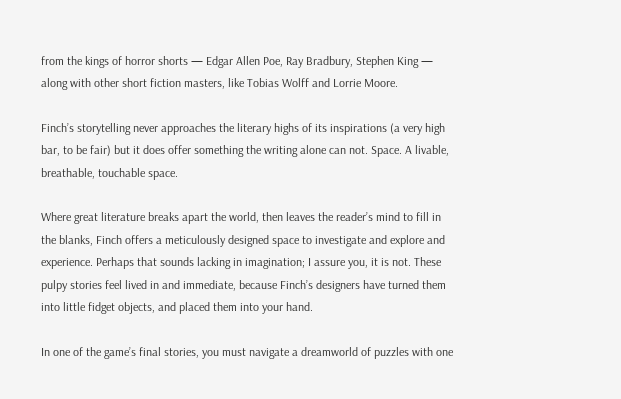from the kings of horror shorts — Edgar Allen Poe, Ray Bradbury, Stephen King — along with other short fiction masters, like Tobias Wolff and Lorrie Moore.

Finch’s storytelling never approaches the literary highs of its inspirations (a very high bar, to be fair) but it does offer something the writing alone can not. Space. A livable, breathable, touchable space.

Where great literature breaks apart the world, then leaves the reader’s mind to fill in the blanks, Finch offers a meticulously designed space to investigate and explore and experience. Perhaps that sounds lacking in imagination; I assure you, it is not. These pulpy stories feel lived in and immediate, because Finch’s designers have turned them into little fidget objects, and placed them into your hand.

In one of the game’s final stories, you must navigate a dreamworld of puzzles with one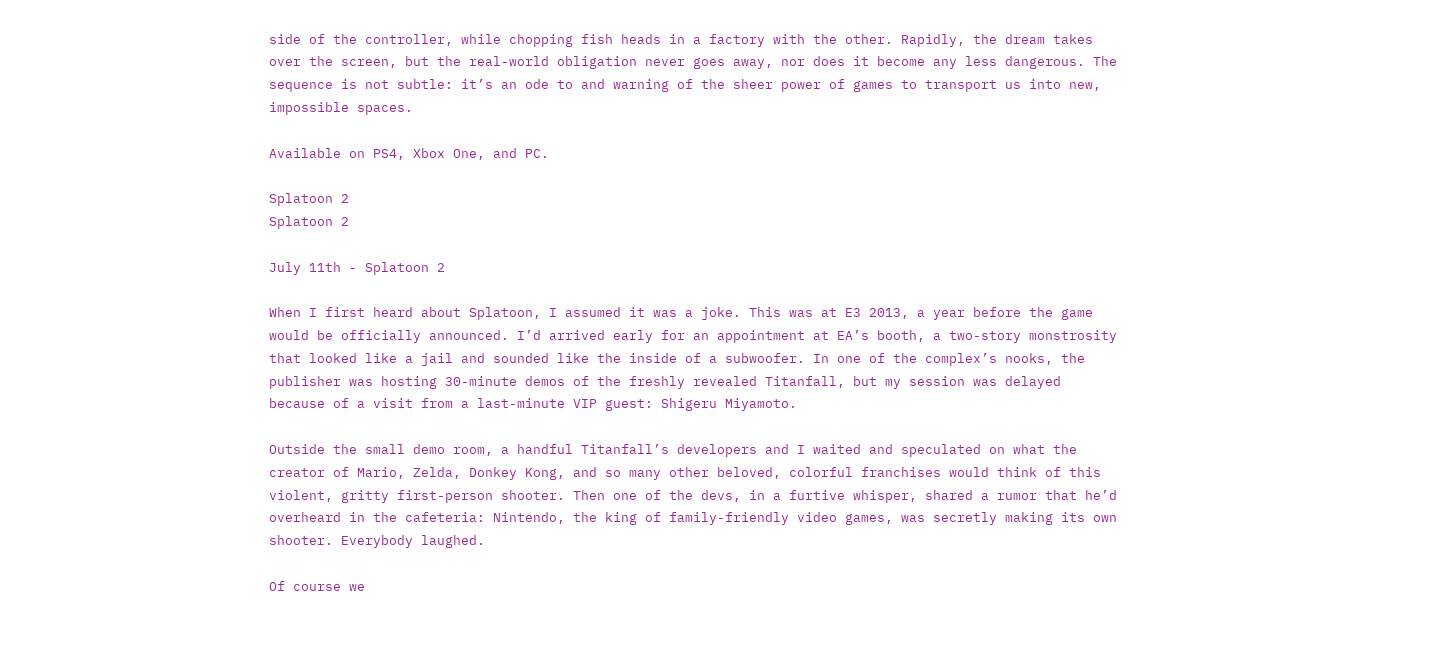side of the controller, while chopping fish heads in a factory with the other. Rapidly, the dream takes over the screen, but the real-world obligation never goes away, nor does it become any less dangerous. The sequence is not subtle: it’s an ode to and warning of the sheer power of games to transport us into new, impossible spaces.

Available on PS4, Xbox One, and PC.

Splatoon 2
Splatoon 2

July 11th - Splatoon 2

When I first heard about Splatoon, I assumed it was a joke. This was at E3 2013, a year before the game would be officially announced. I’d arrived early for an appointment at EA’s booth, a two-story monstrosity that looked like a jail and sounded like the inside of a subwoofer. In one of the complex’s nooks, the publisher was hosting 30-minute demos of the freshly revealed Titanfall, but my session was delayed because of a visit from a last-minute VIP guest: Shigeru Miyamoto.

Outside the small demo room, a handful Titanfall’s developers and I waited and speculated on what the creator of Mario, Zelda, Donkey Kong, and so many other beloved, colorful franchises would think of this violent, gritty first-person shooter. Then one of the devs, in a furtive whisper, shared a rumor that he’d overheard in the cafeteria: Nintendo, the king of family-friendly video games, was secretly making its own shooter. Everybody laughed.

Of course we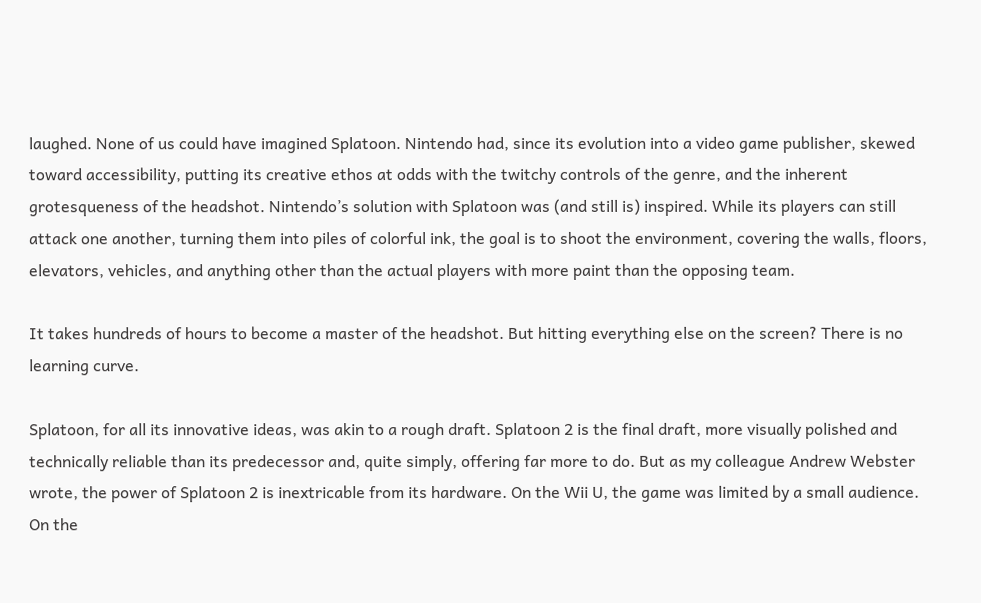laughed. None of us could have imagined Splatoon. Nintendo had, since its evolution into a video game publisher, skewed toward accessibility, putting its creative ethos at odds with the twitchy controls of the genre, and the inherent grotesqueness of the headshot. Nintendo’s solution with Splatoon was (and still is) inspired. While its players can still attack one another, turning them into piles of colorful ink, the goal is to shoot the environment, covering the walls, floors, elevators, vehicles, and anything other than the actual players with more paint than the opposing team.

It takes hundreds of hours to become a master of the headshot. But hitting everything else on the screen? There is no learning curve.

Splatoon, for all its innovative ideas, was akin to a rough draft. Splatoon 2 is the final draft, more visually polished and technically reliable than its predecessor and, quite simply, offering far more to do. But as my colleague Andrew Webster wrote, the power of Splatoon 2 is inextricable from its hardware. On the Wii U, the game was limited by a small audience. On the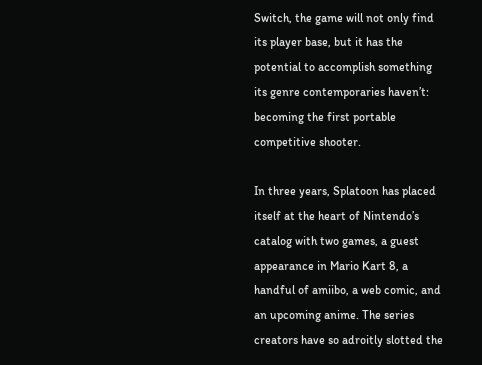Switch, the game will not only find its player base, but it has the potential to accomplish something its genre contemporaries haven’t: becoming the first portable competitive shooter.

In three years, Splatoon has placed itself at the heart of Nintendo’s catalog with two games, a guest appearance in Mario Kart 8, a handful of amiibo, a web comic, and an upcoming anime. The series creators have so adroitly slotted the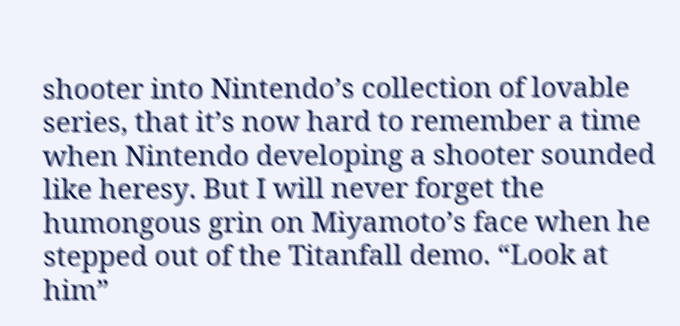shooter into Nintendo’s collection of lovable series, that it’s now hard to remember a time when Nintendo developing a shooter sounded like heresy. But I will never forget the humongous grin on Miyamoto’s face when he stepped out of the Titanfall demo. “Look at him”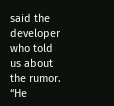said the developer who told us about the rumor. “He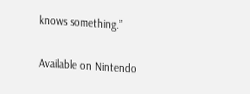knows something.”

Available on Nintendo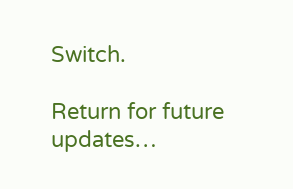Switch.

Return for future updates…